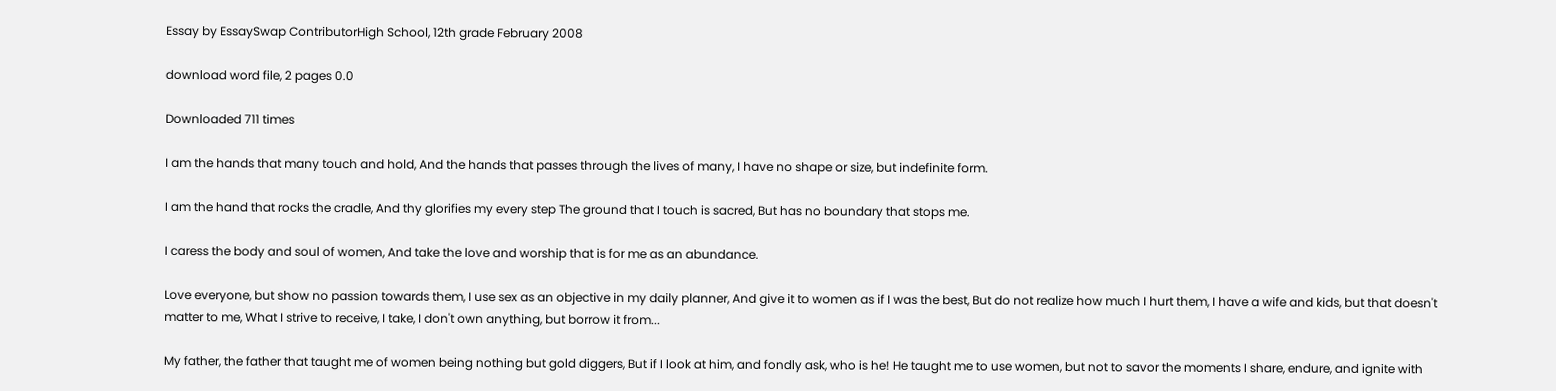Essay by EssaySwap ContributorHigh School, 12th grade February 2008

download word file, 2 pages 0.0

Downloaded 711 times

I am the hands that many touch and hold, And the hands that passes through the lives of many, I have no shape or size, but indefinite form.

I am the hand that rocks the cradle, And thy glorifies my every step The ground that I touch is sacred, But has no boundary that stops me.

I caress the body and soul of women, And take the love and worship that is for me as an abundance.

Love everyone, but show no passion towards them, I use sex as an objective in my daily planner, And give it to women as if I was the best, But do not realize how much I hurt them, I have a wife and kids, but that doesn't matter to me, What I strive to receive, I take, I don't own anything, but borrow it from...

My father, the father that taught me of women being nothing but gold diggers, But if I look at him, and fondly ask, who is he! He taught me to use women, but not to savor the moments I share, endure, and ignite with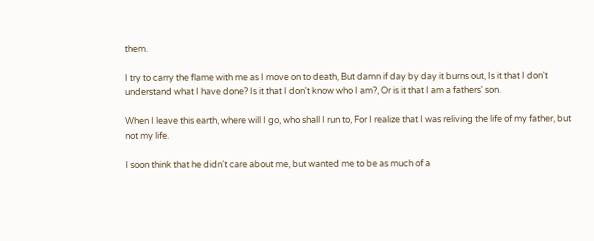them.

I try to carry the flame with me as I move on to death, But damn if day by day it burns out, Is it that I don't understand what I have done? Is it that I don't know who I am?, Or is it that I am a fathers' son.

When I leave this earth, where will I go, who shall I run to, For I realize that I was reliving the life of my father, but not my life.

I soon think that he didn't care about me, but wanted me to be as much of a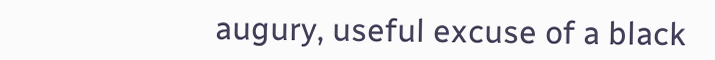augury, useful excuse of a black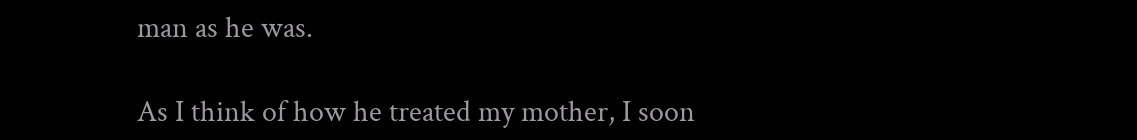man as he was.

As I think of how he treated my mother, I soon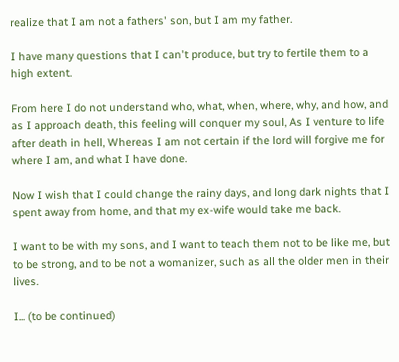realize that I am not a fathers' son, but I am my father.

I have many questions that I can't produce, but try to fertile them to a high extent.

From here I do not understand who, what, when, where, why, and how, and as I approach death, this feeling will conquer my soul, As I venture to life after death in hell, Whereas I am not certain if the lord will forgive me for where I am, and what I have done.

Now I wish that I could change the rainy days, and long dark nights that I spent away from home, and that my ex-wife would take me back.

I want to be with my sons, and I want to teach them not to be like me, but to be strong, and to be not a womanizer, such as all the older men in their lives.

I... (to be continued)